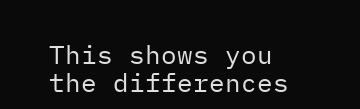This shows you the differences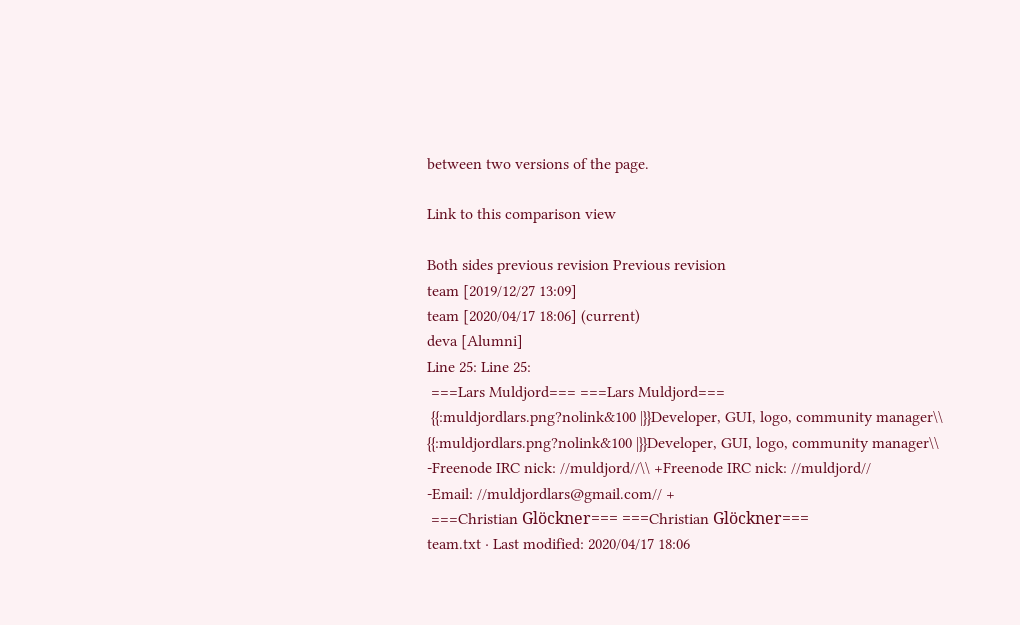between two versions of the page.

Link to this comparison view

Both sides previous revision Previous revision
team [2019/12/27 13:09]
team [2020/04/17 18:06] (current)
deva [Alumni]
Line 25: Line 25:
 ===Lars Muldjord=== ===Lars Muldjord===
 {{:muldjordlars.png?nolink&100 |}}Developer, GUI, logo, community manager\\ {{:muldjordlars.png?nolink&100 |}}Developer, GUI, logo, community manager\\
-Freenode IRC nick: //muldjord//\\ +Freenode IRC nick: //muldjord//
-Email: //muldjordlars@gmail.com// +
 ===Christian Glöckner=== ===Christian Glöckner===
team.txt · Last modified: 2020/04/17 18:06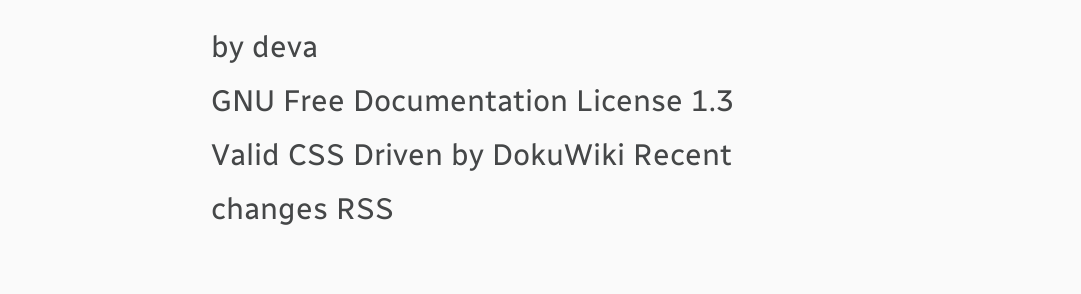by deva
GNU Free Documentation License 1.3
Valid CSS Driven by DokuWiki Recent changes RSS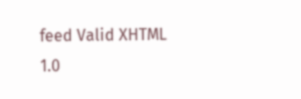feed Valid XHTML 1.0